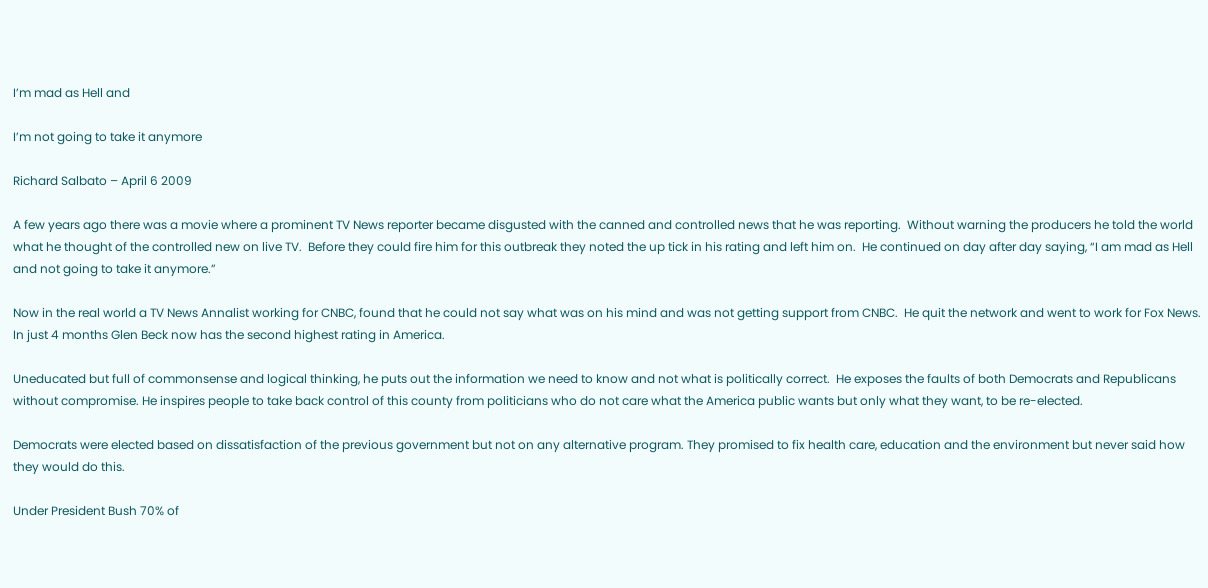I’m mad as Hell and

I’m not going to take it anymore

Richard Salbato – April 6 2009

A few years ago there was a movie where a prominent TV News reporter became disgusted with the canned and controlled news that he was reporting.  Without warning the producers he told the world what he thought of the controlled new on live TV.  Before they could fire him for this outbreak they noted the up tick in his rating and left him on.  He continued on day after day saying, “I am mad as Hell and not going to take it anymore.”

Now in the real world a TV News Annalist working for CNBC, found that he could not say what was on his mind and was not getting support from CNBC.  He quit the network and went to work for Fox News.  In just 4 months Glen Beck now has the second highest rating in America.

Uneducated but full of commonsense and logical thinking, he puts out the information we need to know and not what is politically correct.  He exposes the faults of both Democrats and Republicans without compromise. He inspires people to take back control of this county from politicians who do not care what the America public wants but only what they want, to be re-elected.

Democrats were elected based on dissatisfaction of the previous government but not on any alternative program. They promised to fix health care, education and the environment but never said how they would do this.

Under President Bush 70% of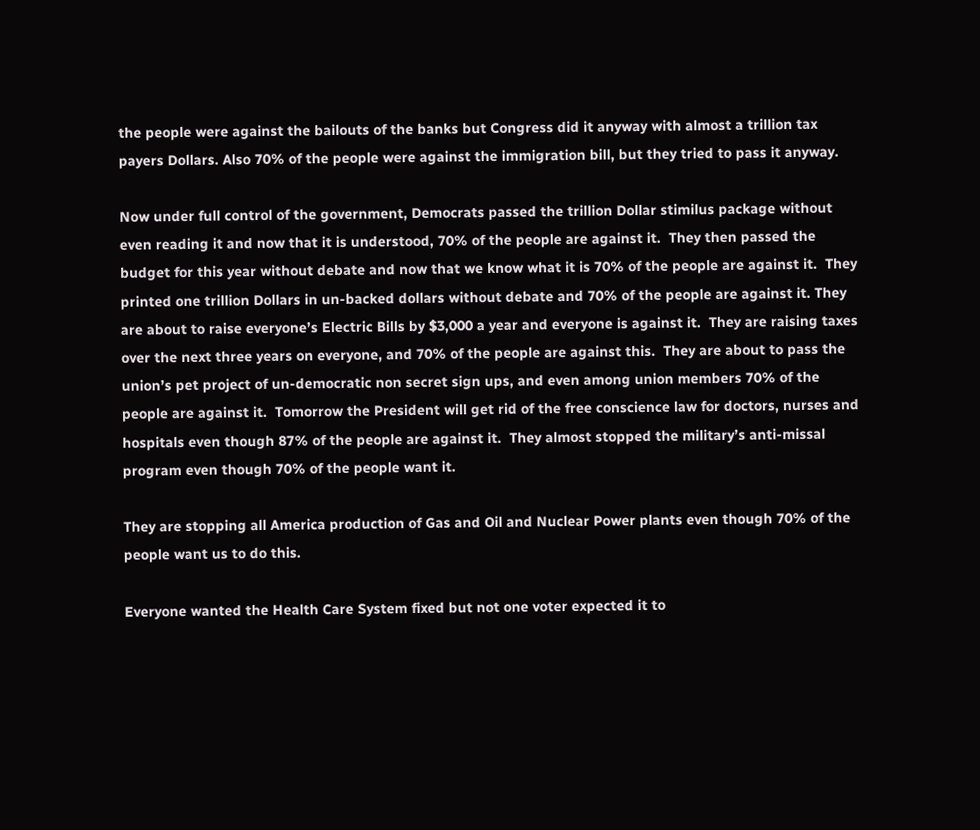the people were against the bailouts of the banks but Congress did it anyway with almost a trillion tax payers Dollars. Also 70% of the people were against the immigration bill, but they tried to pass it anyway.

Now under full control of the government, Democrats passed the trillion Dollar stimilus package without even reading it and now that it is understood, 70% of the people are against it.  They then passed the budget for this year without debate and now that we know what it is 70% of the people are against it.  They printed one trillion Dollars in un-backed dollars without debate and 70% of the people are against it. They are about to raise everyone’s Electric Bills by $3,000 a year and everyone is against it.  They are raising taxes over the next three years on everyone, and 70% of the people are against this.  They are about to pass the union’s pet project of un-democratic non secret sign ups, and even among union members 70% of the people are against it.  Tomorrow the President will get rid of the free conscience law for doctors, nurses and hospitals even though 87% of the people are against it.  They almost stopped the military’s anti-missal program even though 70% of the people want it.

They are stopping all America production of Gas and Oil and Nuclear Power plants even though 70% of the people want us to do this.

Everyone wanted the Health Care System fixed but not one voter expected it to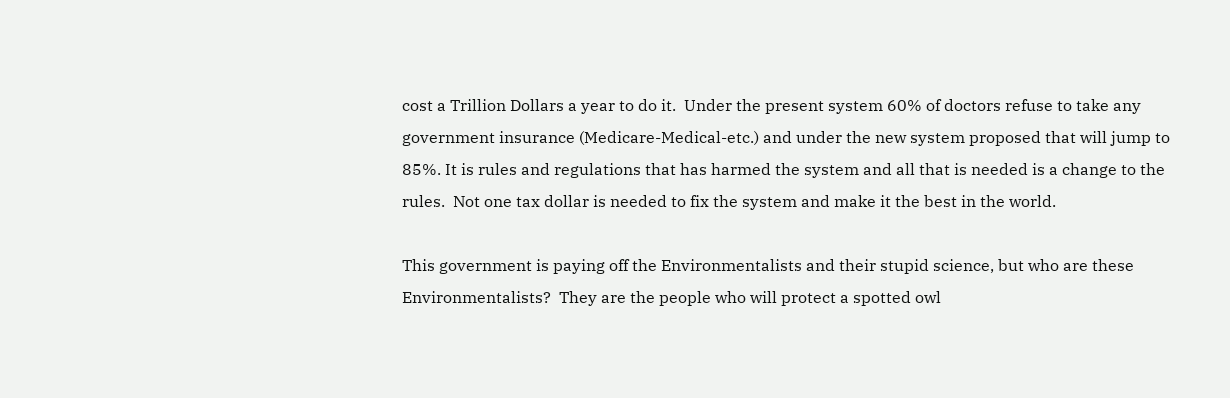cost a Trillion Dollars a year to do it.  Under the present system 60% of doctors refuse to take any government insurance (Medicare-Medical-etc.) and under the new system proposed that will jump to 85%. It is rules and regulations that has harmed the system and all that is needed is a change to the rules.  Not one tax dollar is needed to fix the system and make it the best in the world.

This government is paying off the Environmentalists and their stupid science, but who are these Environmentalists?  They are the people who will protect a spotted owl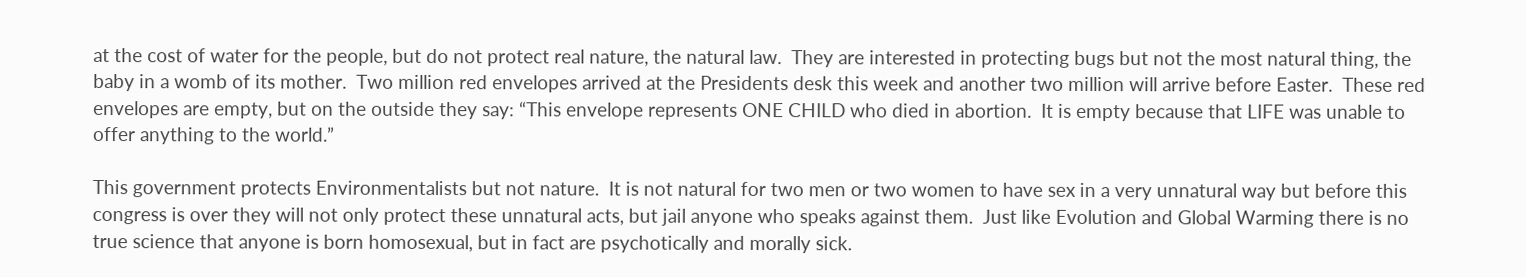at the cost of water for the people, but do not protect real nature, the natural law.  They are interested in protecting bugs but not the most natural thing, the baby in a womb of its mother.  Two million red envelopes arrived at the Presidents desk this week and another two million will arrive before Easter.  These red envelopes are empty, but on the outside they say: “This envelope represents ONE CHILD who died in abortion.  It is empty because that LIFE was unable to offer anything to the world.”

This government protects Environmentalists but not nature.  It is not natural for two men or two women to have sex in a very unnatural way but before this congress is over they will not only protect these unnatural acts, but jail anyone who speaks against them.  Just like Evolution and Global Warming there is no true science that anyone is born homosexual, but in fact are psychotically and morally sick.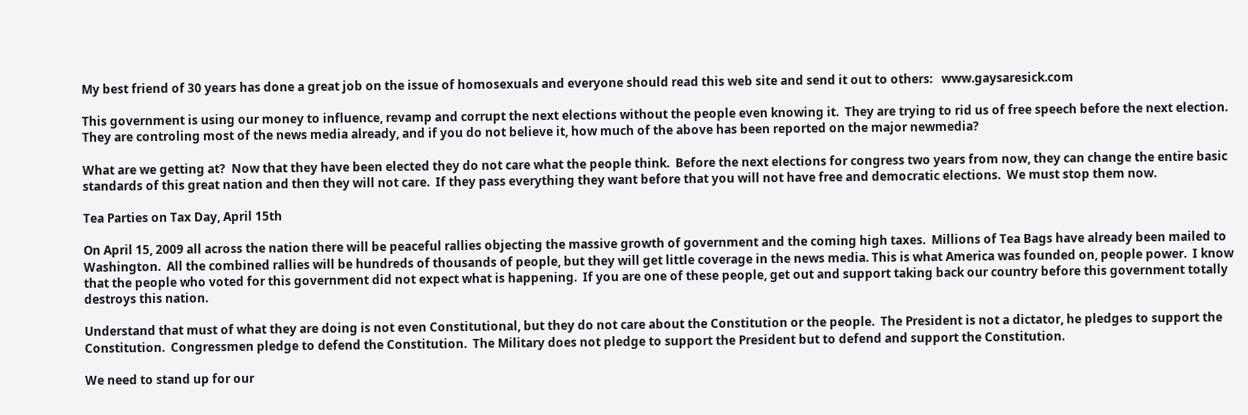My best friend of 30 years has done a great job on the issue of homosexuals and everyone should read this web site and send it out to others:   www.gaysaresick.com

This government is using our money to influence, revamp and corrupt the next elections without the people even knowing it.  They are trying to rid us of free speech before the next election.  They are controling most of the news media already, and if you do not believe it, how much of the above has been reported on the major newmedia?

What are we getting at?  Now that they have been elected they do not care what the people think.  Before the next elections for congress two years from now, they can change the entire basic standards of this great nation and then they will not care.  If they pass everything they want before that you will not have free and democratic elections.  We must stop them now.

Tea Parties on Tax Day, April 15th

On April 15, 2009 all across the nation there will be peaceful rallies objecting the massive growth of government and the coming high taxes.  Millions of Tea Bags have already been mailed to Washington.  All the combined rallies will be hundreds of thousands of people, but they will get little coverage in the news media. This is what America was founded on, people power.  I know that the people who voted for this government did not expect what is happening.  If you are one of these people, get out and support taking back our country before this government totally destroys this nation.

Understand that must of what they are doing is not even Constitutional, but they do not care about the Constitution or the people.  The President is not a dictator, he pledges to support the Constitution.  Congressmen pledge to defend the Constitution.  The Military does not pledge to support the President but to defend and support the Constitution.

We need to stand up for our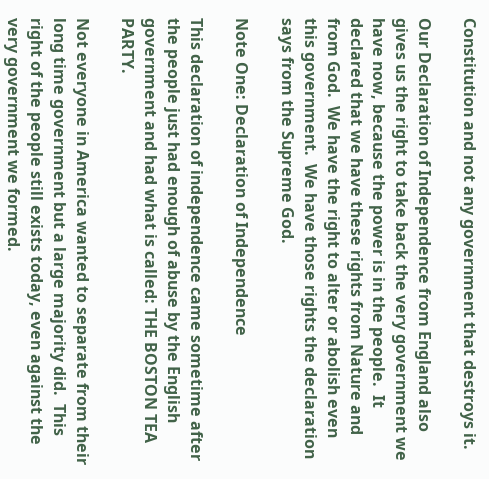Constitution and not any government that destroys it.

Our Declaration of Independence from England also gives us the right to take back the very government we have now, because the power is in the people.  It declared that we have these rights from Nature and from God.  We have the right to alter or abolish even this government.  We have those rights the declaration says from the Supreme God.

Note One: Declaration of Independence

This declaration of independence came sometime after the people just had enough of abuse by the English government and had what is called: THE BOSTON TEA PARTY.

Not everyone in America wanted to separate from their long time government but a large majority did.  This right of the people still exists today, even against the very government we formed.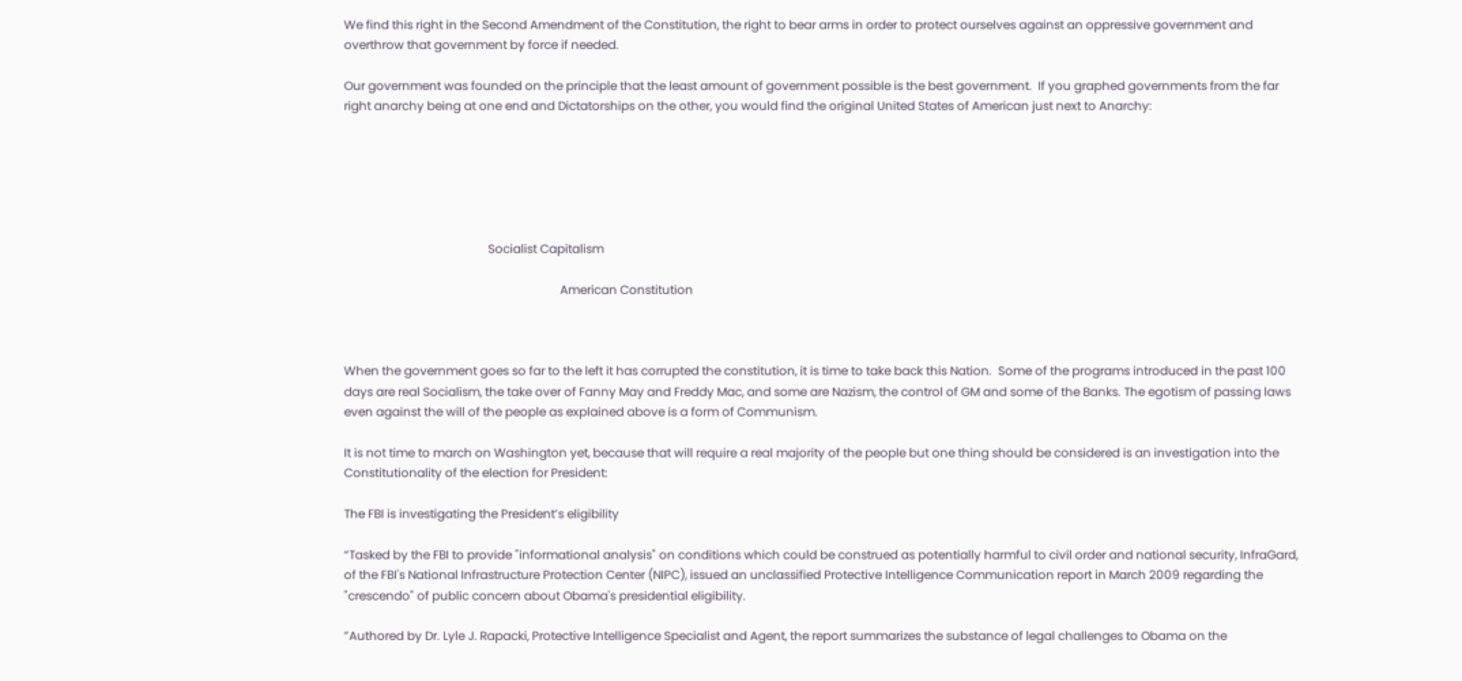We find this right in the Second Amendment of the Constitution, the right to bear arms in order to protect ourselves against an oppressive government and overthrow that government by force if needed.

Our government was founded on the principle that the least amount of government possible is the best government.  If you graphed governments from the far right anarchy being at one end and Dictatorships on the other, you would find the original United States of American just next to Anarchy:






                                                Socialist Capitalism

                                                                        American Constitution



When the government goes so far to the left it has corrupted the constitution, it is time to take back this Nation.  Some of the programs introduced in the past 100 days are real Socialism, the take over of Fanny May and Freddy Mac, and some are Nazism, the control of GM and some of the Banks. The egotism of passing laws even against the will of the people as explained above is a form of Communism.

It is not time to march on Washington yet, because that will require a real majority of the people but one thing should be considered is an investigation into the Constitutionality of the election for President:

The FBI is investigating the President’s eligibility

“Tasked by the FBI to provide "informational analysis" on conditions which could be construed as potentially harmful to civil order and national security, InfraGard, of the FBI's National Infrastructure Protection Center (NIPC), issued an unclassified Protective Intelligence Communication report in March 2009 regarding the "crescendo" of public concern about Obama's presidential eligibility.

”Authored by Dr. Lyle J. Rapacki, Protective Intelligence Specialist and Agent, the report summarizes the substance of legal challenges to Obama on the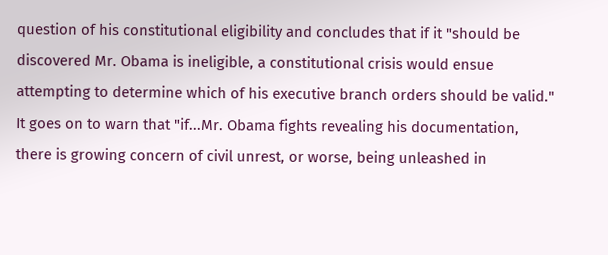question of his constitutional eligibility and concludes that if it "should be discovered Mr. Obama is ineligible, a constitutional crisis would ensue attempting to determine which of his executive branch orders should be valid." It goes on to warn that "if...Mr. Obama fights revealing his documentation, there is growing concern of civil unrest, or worse, being unleashed in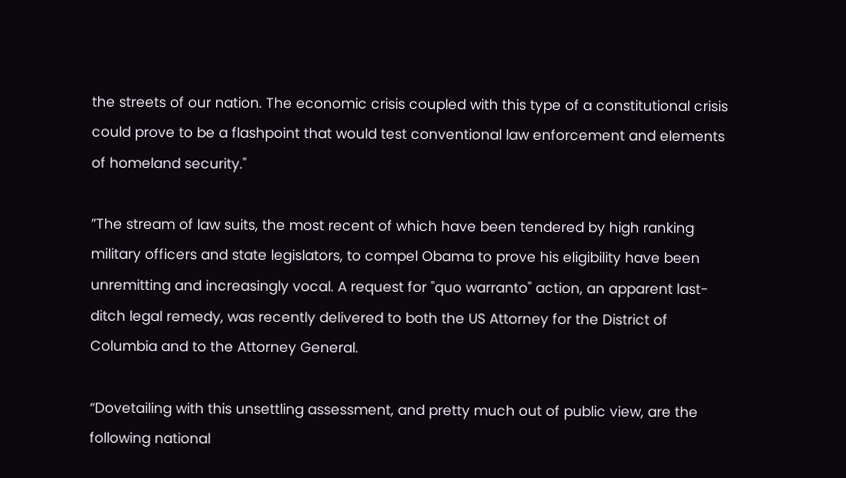the streets of our nation. The economic crisis coupled with this type of a constitutional crisis could prove to be a flashpoint that would test conventional law enforcement and elements of homeland security."

”The stream of law suits, the most recent of which have been tendered by high ranking military officers and state legislators, to compel Obama to prove his eligibility have been unremitting and increasingly vocal. A request for "quo warranto" action, an apparent last-ditch legal remedy, was recently delivered to both the US Attorney for the District of Columbia and to the Attorney General.

“Dovetailing with this unsettling assessment, and pretty much out of public view, are the following national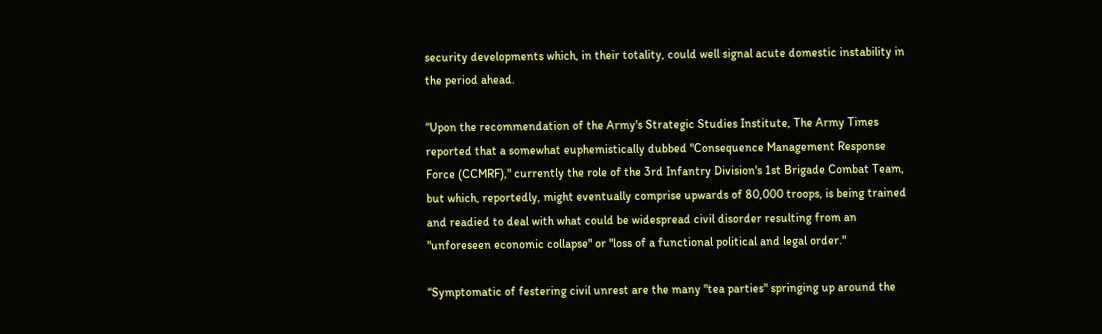security developments which, in their totality, could well signal acute domestic instability in the period ahead.

“Upon the recommendation of the Army's Strategic Studies Institute, The Army Times reported that a somewhat euphemistically dubbed "Consequence Management Response Force (CCMRF)," currently the role of the 3rd Infantry Division's 1st Brigade Combat Team, but which, reportedly, might eventually comprise upwards of 80,000 troops, is being trained and readied to deal with what could be widespread civil disorder resulting from an "unforeseen economic collapse" or "loss of a functional political and legal order."

“Symptomatic of festering civil unrest are the many "tea parties" springing up around the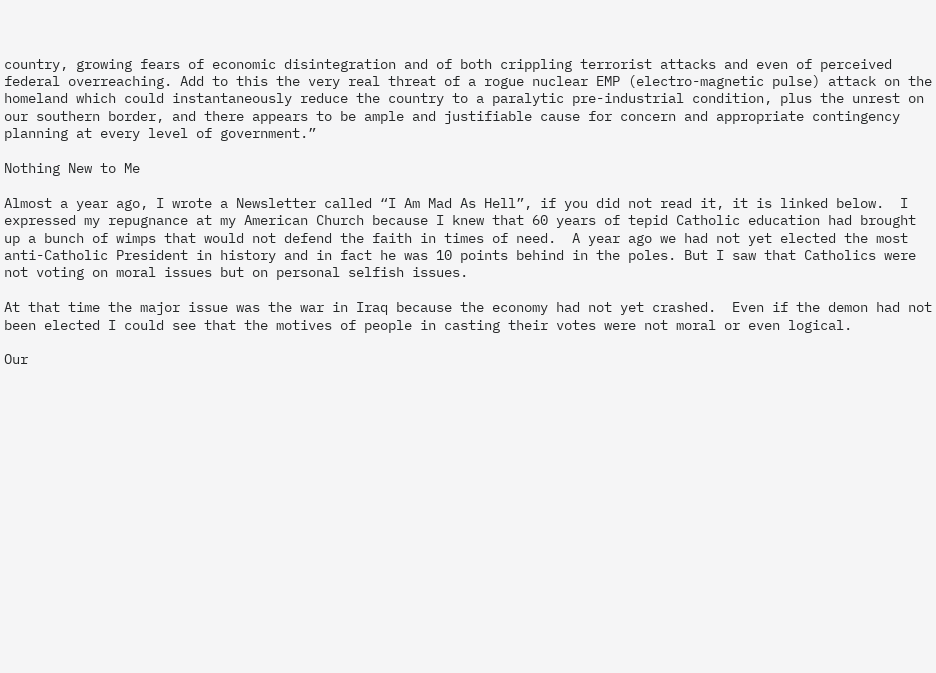country, growing fears of economic disintegration and of both crippling terrorist attacks and even of perceived federal overreaching. Add to this the very real threat of a rogue nuclear EMP (electro-magnetic pulse) attack on the homeland which could instantaneously reduce the country to a paralytic pre-industrial condition, plus the unrest on our southern border, and there appears to be ample and justifiable cause for concern and appropriate contingency planning at every level of government.”

Nothing New to Me

Almost a year ago, I wrote a Newsletter called “I Am Mad As Hell”, if you did not read it, it is linked below.  I   expressed my repugnance at my American Church because I knew that 60 years of tepid Catholic education had brought up a bunch of wimps that would not defend the faith in times of need.  A year ago we had not yet elected the most anti-Catholic President in history and in fact he was 10 points behind in the poles. But I saw that Catholics were not voting on moral issues but on personal selfish issues.

At that time the major issue was the war in Iraq because the economy had not yet crashed.  Even if the demon had not been elected I could see that the motives of people in casting their votes were not moral or even logical.

Our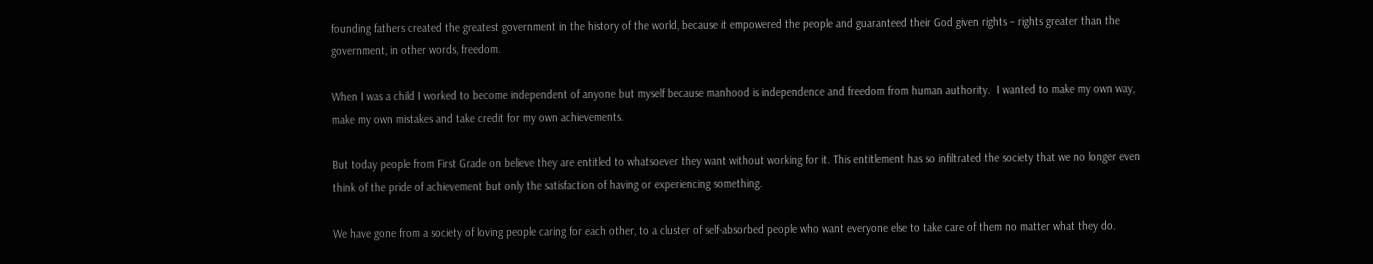founding fathers created the greatest government in the history of the world, because it empowered the people and guaranteed their God given rights – rights greater than the government, in other words, freedom.

When I was a child I worked to become independent of anyone but myself because manhood is independence and freedom from human authority.  I wanted to make my own way, make my own mistakes and take credit for my own achievements.

But today people from First Grade on believe they are entitled to whatsoever they want without working for it. This entitlement has so infiltrated the society that we no longer even think of the pride of achievement but only the satisfaction of having or experiencing something.

We have gone from a society of loving people caring for each other, to a cluster of self-absorbed people who want everyone else to take care of them no matter what they do.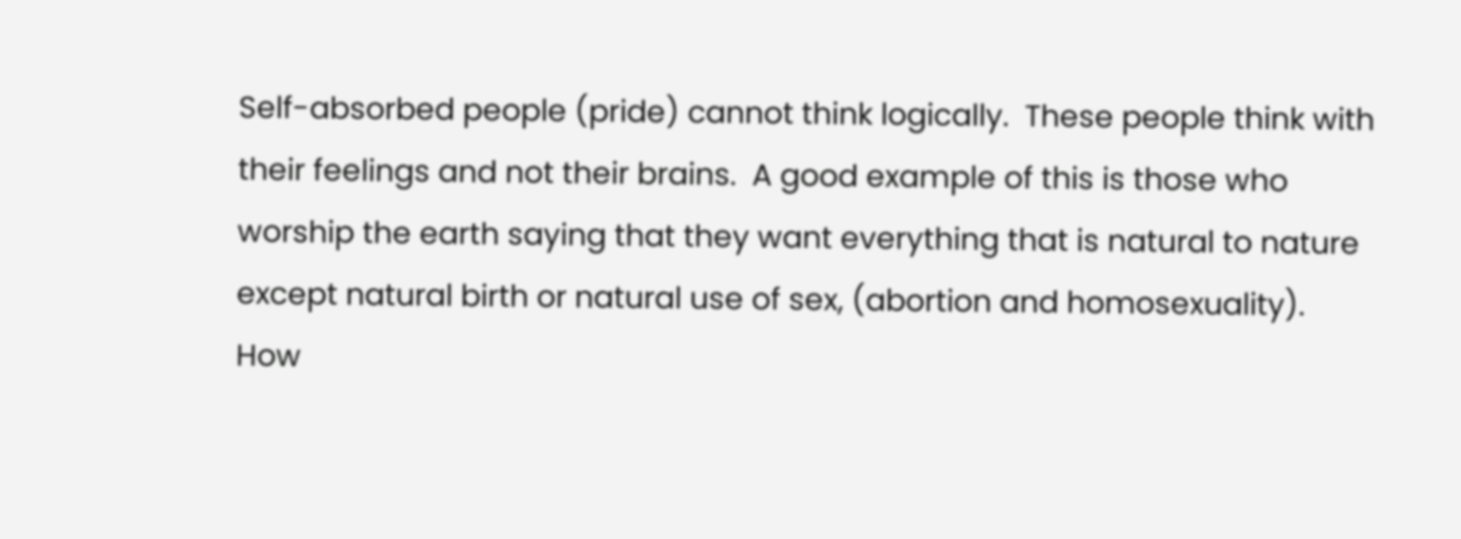Self-absorbed people (pride) cannot think logically.  These people think with their feelings and not their brains.  A good example of this is those who worship the earth saying that they want everything that is natural to nature except natural birth or natural use of sex, (abortion and homosexuality). How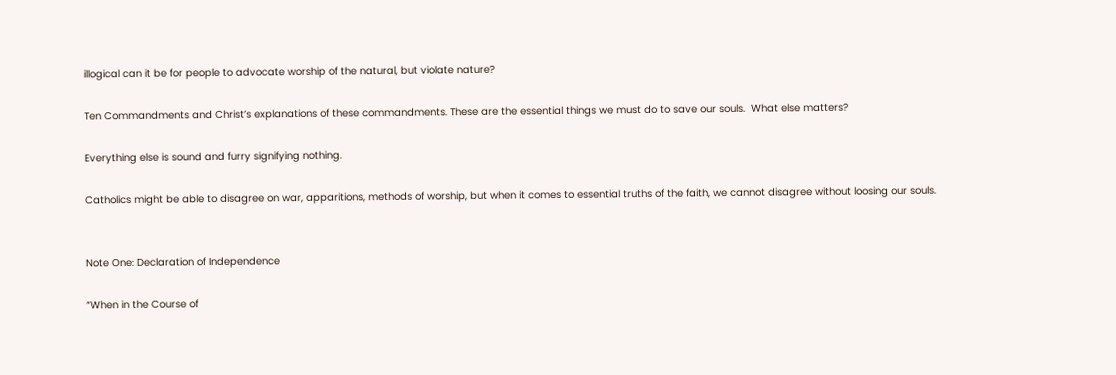illogical can it be for people to advocate worship of the natural, but violate nature?

Ten Commandments and Christ’s explanations of these commandments. These are the essential things we must do to save our souls.  What else matters?

Everything else is sound and furry signifying nothing.

Catholics might be able to disagree on war, apparitions, methods of worship, but when it comes to essential truths of the faith, we cannot disagree without loosing our souls.


Note One: Declaration of Independence

“When in the Course of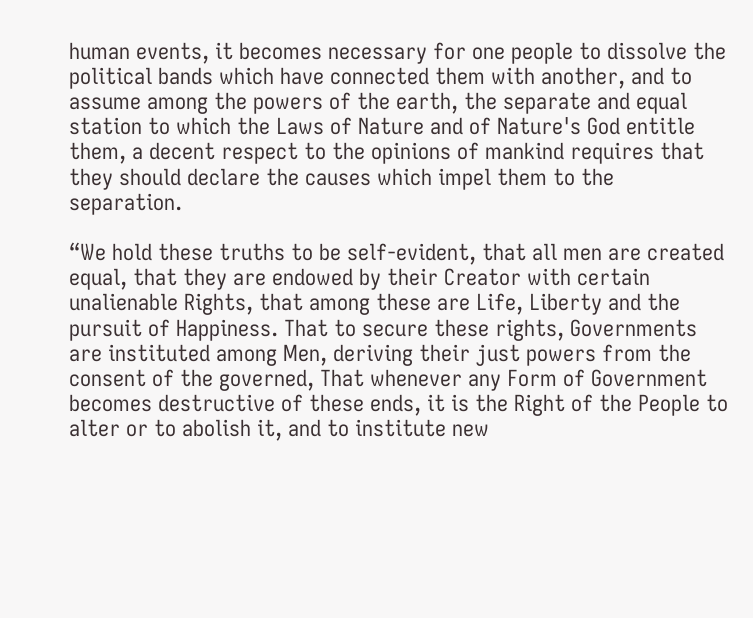human events, it becomes necessary for one people to dissolve the political bands which have connected them with another, and to assume among the powers of the earth, the separate and equal station to which the Laws of Nature and of Nature's God entitle them, a decent respect to the opinions of mankind requires that they should declare the causes which impel them to the separation.

“We hold these truths to be self-evident, that all men are created equal, that they are endowed by their Creator with certain unalienable Rights, that among these are Life, Liberty and the pursuit of Happiness. That to secure these rights, Governments are instituted among Men, deriving their just powers from the consent of the governed, That whenever any Form of Government becomes destructive of these ends, it is the Right of the People to alter or to abolish it, and to institute new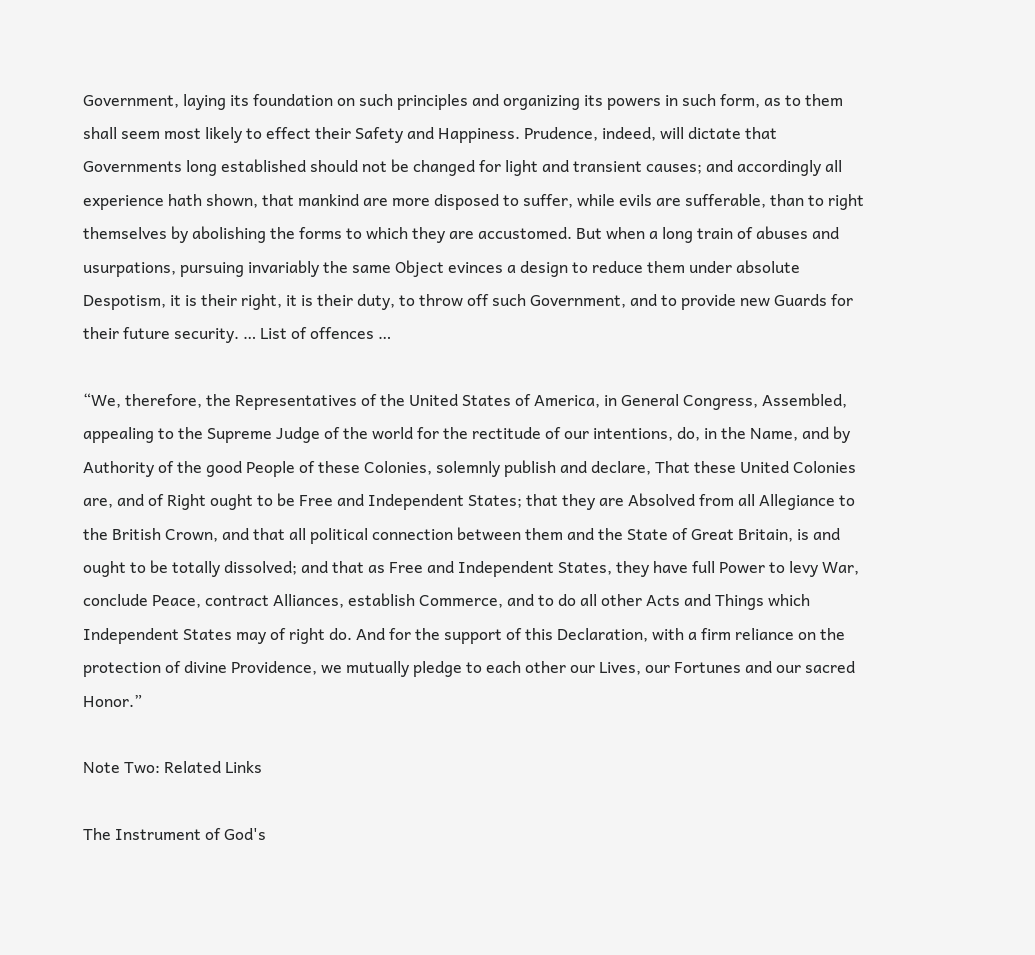Government, laying its foundation on such principles and organizing its powers in such form, as to them shall seem most likely to effect their Safety and Happiness. Prudence, indeed, will dictate that Governments long established should not be changed for light and transient causes; and accordingly all experience hath shown, that mankind are more disposed to suffer, while evils are sufferable, than to right themselves by abolishing the forms to which they are accustomed. But when a long train of abuses and usurpations, pursuing invariably the same Object evinces a design to reduce them under absolute Despotism, it is their right, it is their duty, to throw off such Government, and to provide new Guards for their future security. … List of offences …

“We, therefore, the Representatives of the United States of America, in General Congress, Assembled, appealing to the Supreme Judge of the world for the rectitude of our intentions, do, in the Name, and by Authority of the good People of these Colonies, solemnly publish and declare, That these United Colonies are, and of Right ought to be Free and Independent States; that they are Absolved from all Allegiance to the British Crown, and that all political connection between them and the State of Great Britain, is and ought to be totally dissolved; and that as Free and Independent States, they have full Power to levy War, conclude Peace, contract Alliances, establish Commerce, and to do all other Acts and Things which Independent States may of right do. And for the support of this Declaration, with a firm reliance on the protection of divine Providence, we mutually pledge to each other our Lives, our Fortunes and our sacred Honor.”

Note Two: Related Links

The Instrument of God's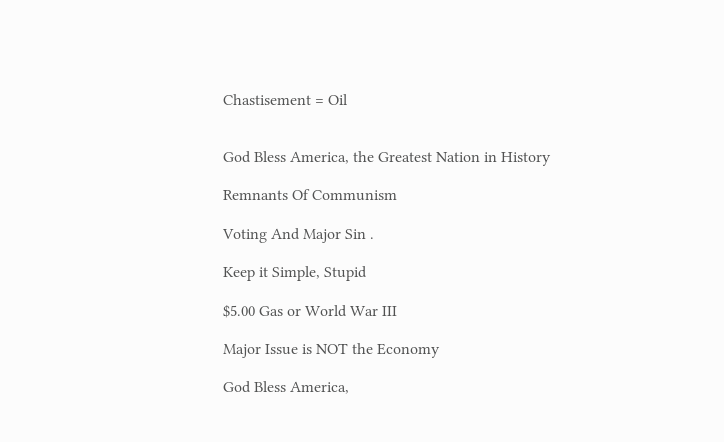Chastisement = Oil


God Bless America, the Greatest Nation in History

Remnants Of Communism

Voting And Major Sin .

Keep it Simple, Stupid

$5.00 Gas or World War III

Major Issue is NOT the Economy

God Bless America,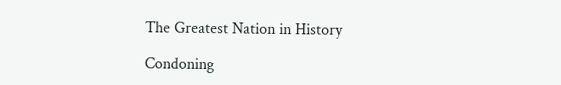The Greatest Nation in History

Condoning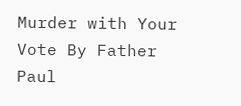Murder with Your Vote By Father Paul